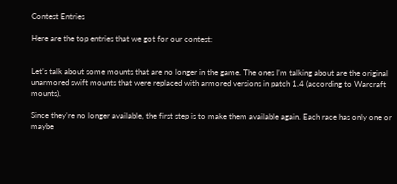Contest Entries

Here are the top entries that we got for our contest:


Let’s talk about some mounts that are no longer in the game. The ones I’m talking about are the original unarmored swift mounts that were replaced with armored versions in patch 1.4 (according to Warcraft mounts).

Since they’re no longer available, the first step is to make them available again. Each race has only one or maybe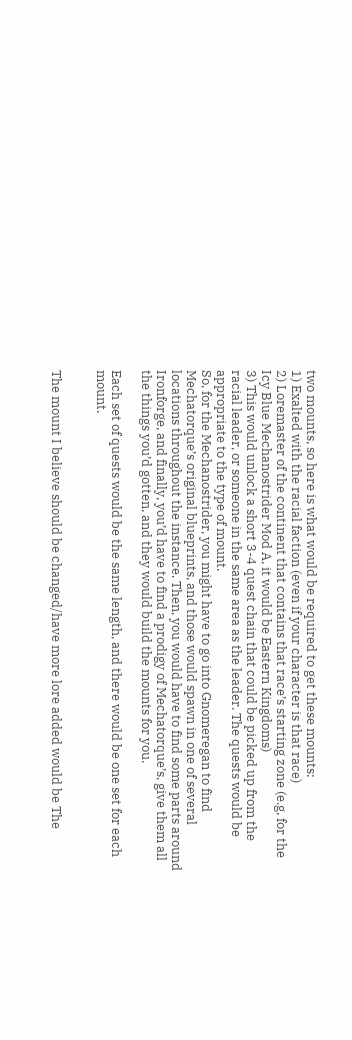two mounts, so here is what would be required to get these mounts:
1) Exalted with the racial faction (even if your character is that race)
2) Loremaster of the continent that contains that race’s starting zone (e.g, for the Icy Blue Mechanostrider Mod A, it would be Eastern Kingdoms)
3) This would unlock a short 3-4 quest chain that could be picked up from the racial leader, or someone in the same area as the leader. The quests would be appropriate to the type of mount.
So, for the Mechanostrider, you might have to go into Gnomeregan to find Mechatorque’s original blueprints, and those would spawn in one of several locations throughout the instance. Then, you would have to find some parts around Ironforge, and finally, you’d have to find a prodigy of Mechatorque’s, give them all the things you’d gotten, and they would build the mounts for you.

Each set of quests would be the same length, and there would be one set for each mount.


The mount I believe should be changed/have more lore added would be The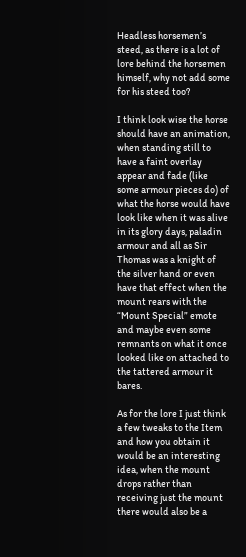Headless horsemen’s steed, as there is a lot of lore behind the horsemen himself, why not add some for his steed too?

I think look wise the horse should have an animation, when standing still to have a faint overlay appear and fade (like some armour pieces do) of what the horse would have look like when it was alive in its glory days, paladin armour and all as Sir Thomas was a knight of the silver hand or even have that effect when the mount rears with the “Mount Special” emote and maybe even some remnants on what it once looked like on attached to the tattered armour it bares.

As for the lore I just think a few tweaks to the Item and how you obtain it would be an interesting idea, when the mount drops rather than receiving just the mount there would also be a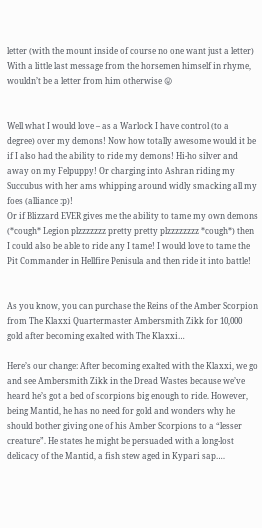letter (with the mount inside of course no one want just a letter) With a little last message from the horsemen himself in rhyme, wouldn’t be a letter from him otherwise 😛


Well what I would love – as a Warlock I have control (to a degree) over my demons! Now how totally awesome would it be if I also had the ability to ride my demons! Hi-ho silver and away on my Felpuppy! Or charging into Ashran riding my Succubus with her ams whipping around widly smacking all my foes (alliance :p)!
Or if Blizzard EVER gives me the ability to tame my own demons (*cough* Legion plzzzzzzz pretty pretty plzzzzzzzz *cough*) then I could also be able to ride any I tame! I would love to tame the Pit Commander in Hellfire Penisula and then ride it into battle!


As you know, you can purchase the Reins of the Amber Scorpion from The Klaxxi Quartermaster Ambersmith Zikk for 10,000 gold after becoming exalted with The Klaxxi…

Here’s our change: After becoming exalted with the Klaxxi, we go and see Ambersmith Zikk in the Dread Wastes because we’ve heard he’s got a bed of scorpions big enough to ride. However, being Mantid, he has no need for gold and wonders why he should bother giving one of his Amber Scorpions to a “lesser creature”. He states he might be persuaded with a long-lost delicacy of the Mantid, a fish stew aged in Kypari sap….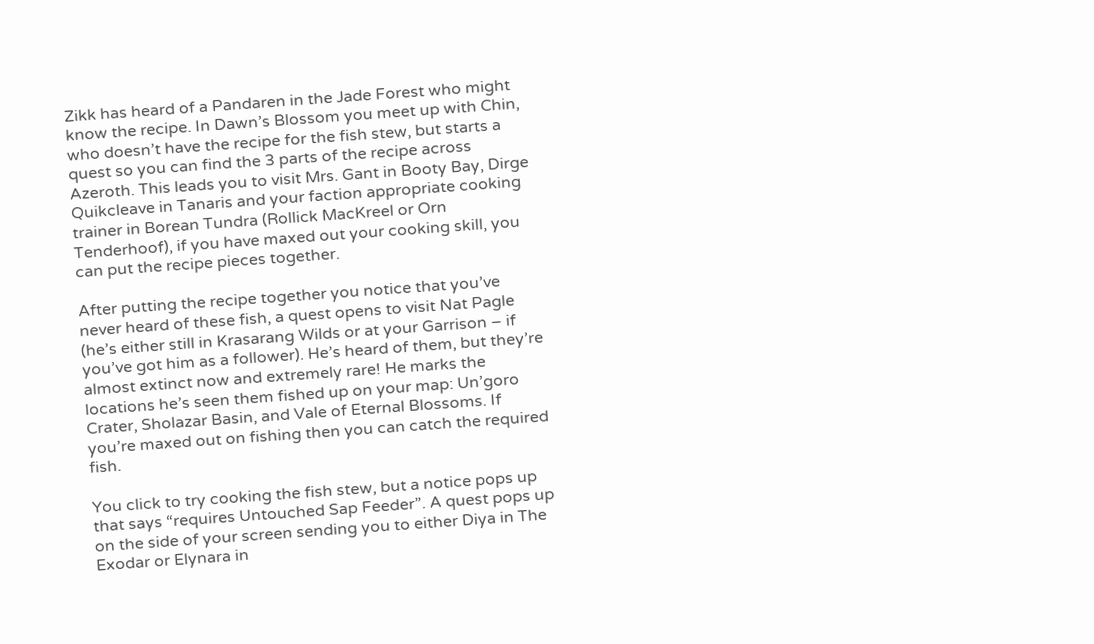Zikk has heard of a Pandaren in the Jade Forest who might know the recipe. In Dawn’s Blossom you meet up with Chin, who doesn’t have the recipe for the fish stew, but starts a quest so you can find the 3 parts of the recipe across Azeroth. This leads you to visit Mrs. Gant in Booty Bay, Dirge Quikcleave in Tanaris and your faction appropriate cooking trainer in Borean Tundra (Rollick MacKreel or Orn Tenderhoof), if you have maxed out your cooking skill, you can put the recipe pieces together.

After putting the recipe together you notice that you’ve never heard of these fish, a quest opens to visit Nat Pagle (he’s either still in Krasarang Wilds or at your Garrison – if you’ve got him as a follower). He’s heard of them, but they’re almost extinct now and extremely rare! He marks the locations he’s seen them fished up on your map: Un’goro Crater, Sholazar Basin, and Vale of Eternal Blossoms. If you’re maxed out on fishing then you can catch the required fish.

You click to try cooking the fish stew, but a notice pops up that says “requires Untouched Sap Feeder”. A quest pops up on the side of your screen sending you to either Diya in The Exodar or Elynara in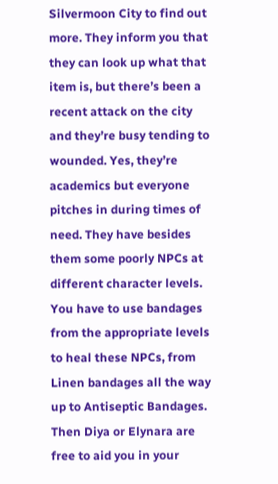Silvermoon City to find out more. They inform you that they can look up what that item is, but there’s been a recent attack on the city and they’re busy tending to wounded. Yes, they’re academics but everyone pitches in during times of need. They have besides them some poorly NPCs at different character levels. You have to use bandages from the appropriate levels to heal these NPCs, from Linen bandages all the way up to Antiseptic Bandages. Then Diya or Elynara are free to aid you in your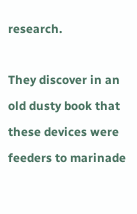research.

They discover in an old dusty book that these devices were feeders to marinade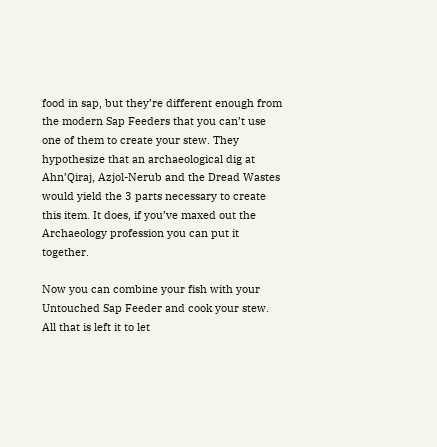food in sap, but they’re different enough from the modern Sap Feeders that you can’t use one of them to create your stew. They hypothesize that an archaeological dig at Ahn’Qiraj, Azjol-Nerub and the Dread Wastes would yield the 3 parts necessary to create this item. It does, if you’ve maxed out the Archaeology profession you can put it together.

Now you can combine your fish with your Untouched Sap Feeder and cook your stew. All that is left it to let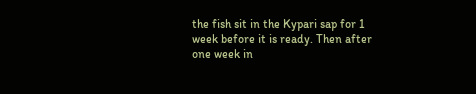the fish sit in the Kypari sap for 1 week before it is ready. Then after one week in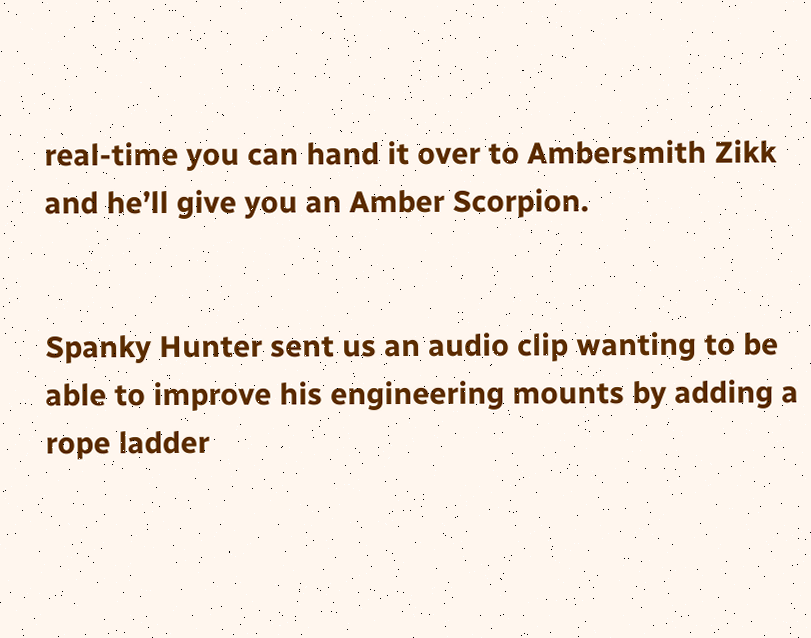real-time you can hand it over to Ambersmith Zikk and he’ll give you an Amber Scorpion.


Spanky Hunter sent us an audio clip wanting to be able to improve his engineering mounts by adding a rope ladder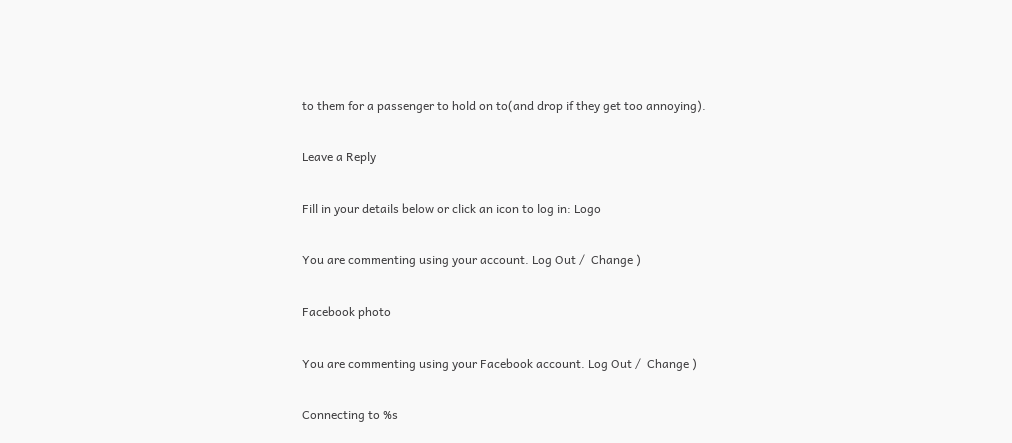to them for a passenger to hold on to(and drop if they get too annoying).

Leave a Reply

Fill in your details below or click an icon to log in: Logo

You are commenting using your account. Log Out /  Change )

Facebook photo

You are commenting using your Facebook account. Log Out /  Change )

Connecting to %s